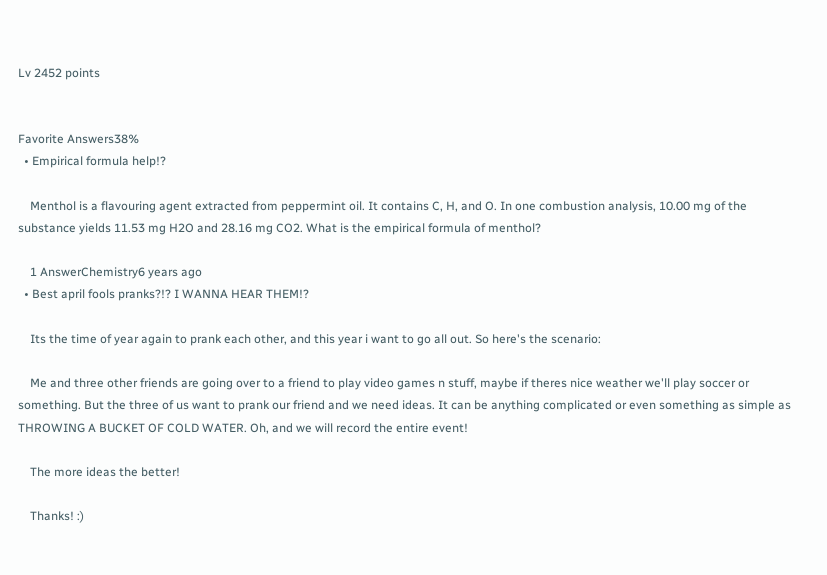Lv 2452 points


Favorite Answers38%
  • Empirical formula help!?

    Menthol is a flavouring agent extracted from peppermint oil. It contains C, H, and O. In one combustion analysis, 10.00 mg of the substance yields 11.53 mg H2O and 28.16 mg CO2. What is the empirical formula of menthol?

    1 AnswerChemistry6 years ago
  • Best april fools pranks?!? I WANNA HEAR THEM!?

    Its the time of year again to prank each other, and this year i want to go all out. So here's the scenario:

    Me and three other friends are going over to a friend to play video games n stuff, maybe if theres nice weather we'll play soccer or something. But the three of us want to prank our friend and we need ideas. It can be anything complicated or even something as simple as THROWING A BUCKET OF COLD WATER. Oh, and we will record the entire event!

    The more ideas the better!

    Thanks! :)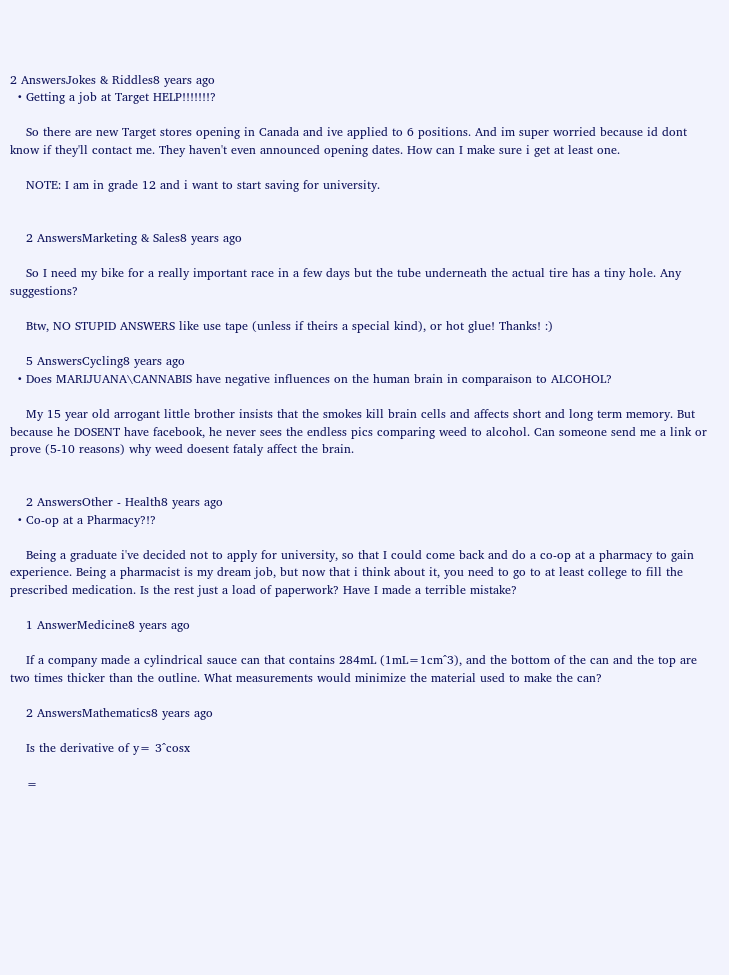2 AnswersJokes & Riddles8 years ago
  • Getting a job at Target HELP!!!!!!!?

    So there are new Target stores opening in Canada and ive applied to 6 positions. And im super worried because id dont know if they'll contact me. They haven't even announced opening dates. How can I make sure i get at least one.

    NOTE: I am in grade 12 and i want to start saving for university.


    2 AnswersMarketing & Sales8 years ago

    So I need my bike for a really important race in a few days but the tube underneath the actual tire has a tiny hole. Any suggestions?

    Btw, NO STUPID ANSWERS like use tape (unless if theirs a special kind), or hot glue! Thanks! :)

    5 AnswersCycling8 years ago
  • Does MARIJUANA\CANNABIS have negative influences on the human brain in comparaison to ALCOHOL?

    My 15 year old arrogant little brother insists that the smokes kill brain cells and affects short and long term memory. But because he DOSENT have facebook, he never sees the endless pics comparing weed to alcohol. Can someone send me a link or prove (5-10 reasons) why weed doesent fataly affect the brain.


    2 AnswersOther - Health8 years ago
  • Co-op at a Pharmacy?!?

    Being a graduate i've decided not to apply for university, so that I could come back and do a co-op at a pharmacy to gain experience. Being a pharmacist is my dream job, but now that i think about it, you need to go to at least college to fill the prescribed medication. Is the rest just a load of paperwork? Have I made a terrible mistake?

    1 AnswerMedicine8 years ago

    If a company made a cylindrical sauce can that contains 284mL (1mL=1cm^3), and the bottom of the can and the top are two times thicker than the outline. What measurements would minimize the material used to make the can?

    2 AnswersMathematics8 years ago

    Is the derivative of y= 3^cosx

    =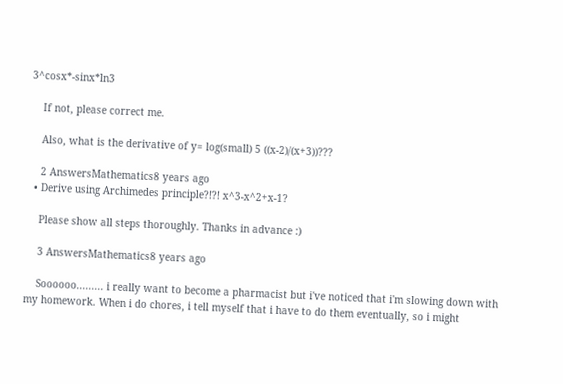3^cosx*-sinx*ln3

    If not, please correct me.

    Also, what is the derivative of y= log(small) 5 ((x-2)/(x+3))???

    2 AnswersMathematics8 years ago
  • Derive using Archimedes principle?!?! x^3-x^2+x-1?

    Please show all steps thoroughly. Thanks in advance :)

    3 AnswersMathematics8 years ago

    Soooooo......... i really want to become a pharmacist but i've noticed that i'm slowing down with my homework. When i do chores, i tell myself that i have to do them eventually, so i might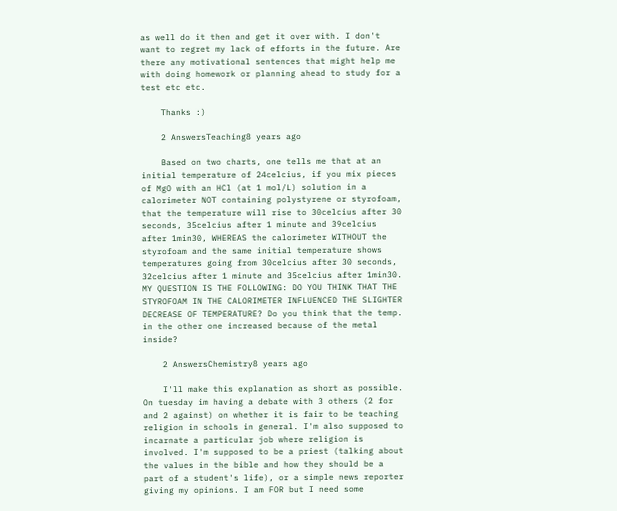as well do it then and get it over with. I don't want to regret my lack of efforts in the future. Are there any motivational sentences that might help me with doing homework or planning ahead to study for a test etc etc.

    Thanks :)

    2 AnswersTeaching8 years ago

    Based on two charts, one tells me that at an initial temperature of 24celcius, if you mix pieces of MgO with an HCl (at 1 mol/L) solution in a calorimeter NOT containing polystyrene or styrofoam, that the temperature will rise to 30celcius after 30 seconds, 35celcius after 1 minute and 39celcius after 1min30, WHEREAS the calorimeter WITHOUT the styrofoam and the same initial temperature shows temperatures going from 30celcius after 30 seconds, 32celcius after 1 minute and 35celcius after 1min30. MY QUESTION IS THE FOLLOWING: DO YOU THINK THAT THE STYROFOAM IN THE CALORIMETER INFLUENCED THE SLIGHTER DECREASE OF TEMPERATURE? Do you think that the temp. in the other one increased because of the metal inside?

    2 AnswersChemistry8 years ago

    I'll make this explanation as short as possible. On tuesday im having a debate with 3 others (2 for and 2 against) on whether it is fair to be teaching religion in schools in general. I'm also supposed to incarnate a particular job where religion is involved. I'm supposed to be a priest (talking about the values in the bible and how they should be a part of a student's life), or a simple news reporter giving my opinions. I am FOR but I need some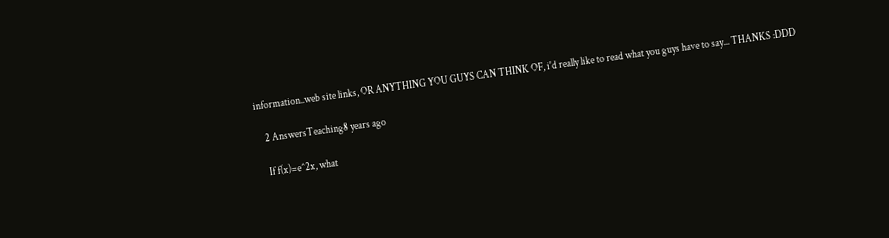information..web site links, OR ANYTHING YOU GUYS CAN THINK OF, i'd really like to read what you guys have to say... THANKS :DDD

    2 AnswersTeaching8 years ago

    If f(x)=e^2x, what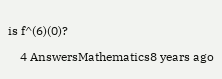is f^(6)(0)?

    4 AnswersMathematics8 years ago